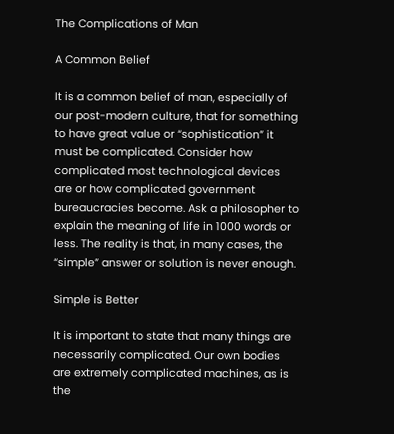The Complications of Man

A Common Belief

It is a common belief of man, especially of our post-modern culture, that for something to have great value or “sophistication” it must be complicated. Consider how complicated most technological devices are or how complicated government bureaucracies become. Ask a philosopher to explain the meaning of life in 1000 words or less. The reality is that, in many cases, the “simple” answer or solution is never enough.

Simple is Better

It is important to state that many things are necessarily complicated. Our own bodies are extremely complicated machines, as is the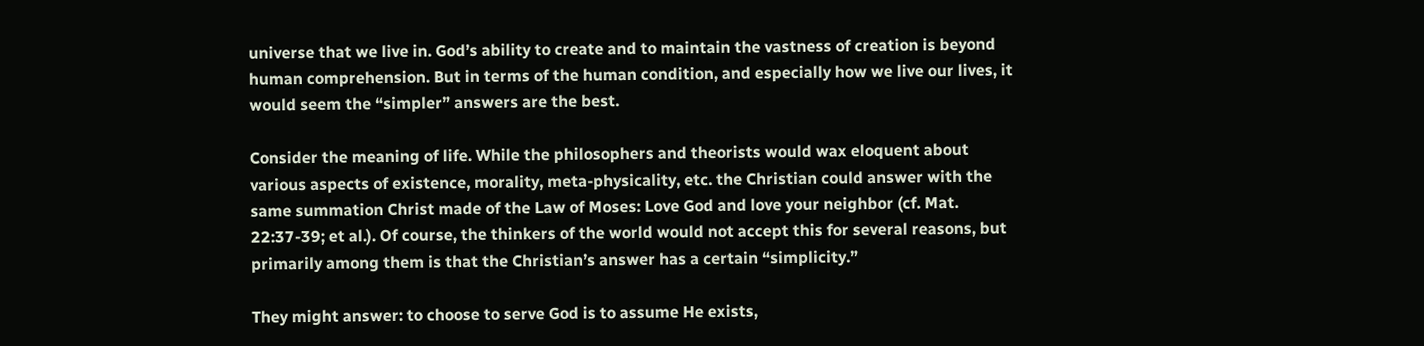universe that we live in. God’s ability to create and to maintain the vastness of creation is beyond human comprehension. But in terms of the human condition, and especially how we live our lives, it would seem the “simpler” answers are the best.

Consider the meaning of life. While the philosophers and theorists would wax eloquent about various aspects of existence, morality, meta-physicality, etc. the Christian could answer with the same summation Christ made of the Law of Moses: Love God and love your neighbor (cf. Mat. 22:37-39; et al.). Of course, the thinkers of the world would not accept this for several reasons, but primarily among them is that the Christian’s answer has a certain “simplicity.”

They might answer: to choose to serve God is to assume He exists,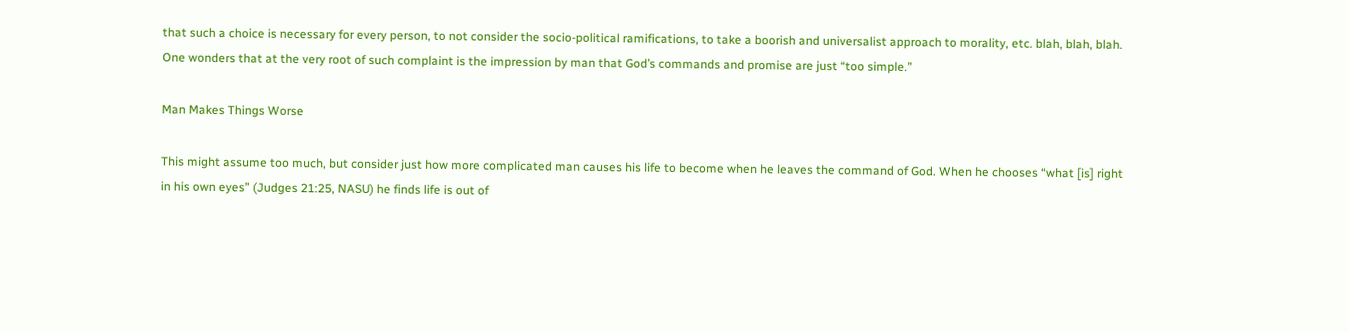that such a choice is necessary for every person, to not consider the socio-political ramifications, to take a boorish and universalist approach to morality, etc. blah, blah, blah. One wonders that at the very root of such complaint is the impression by man that God’s commands and promise are just “too simple.”

Man Makes Things Worse

This might assume too much, but consider just how more complicated man causes his life to become when he leaves the command of God. When he chooses “what [is] right in his own eyes” (Judges 21:25, NASU) he finds life is out of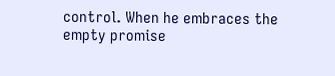control. When he embraces the empty promise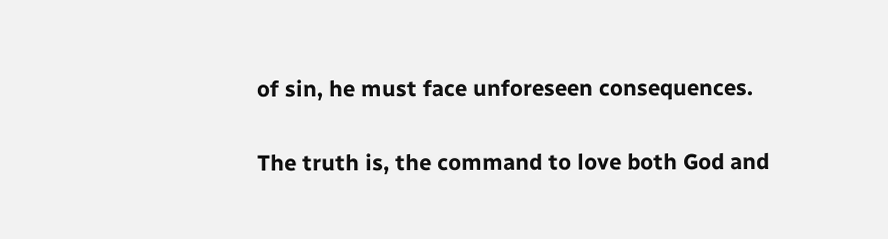of sin, he must face unforeseen consequences.

The truth is, the command to love both God and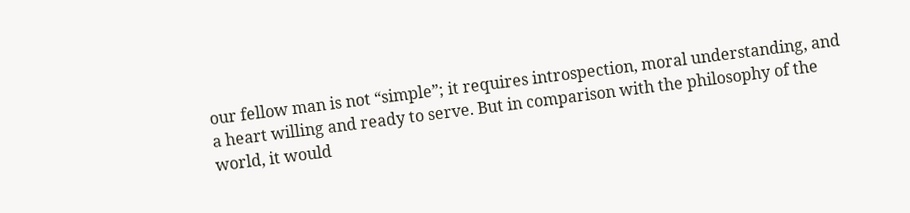our fellow man is not “simple”; it requires introspection, moral understanding, and a heart willing and ready to serve. But in comparison with the philosophy of the world, it would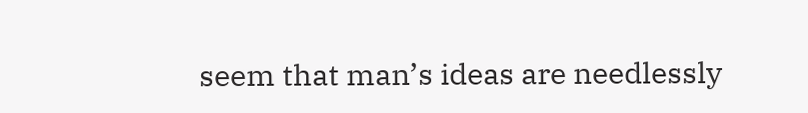seem that man’s ideas are needlessly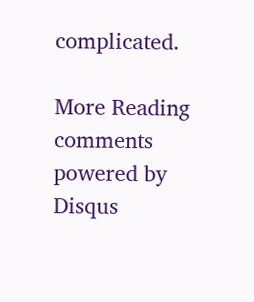complicated.

More Reading
comments powered by Disqus